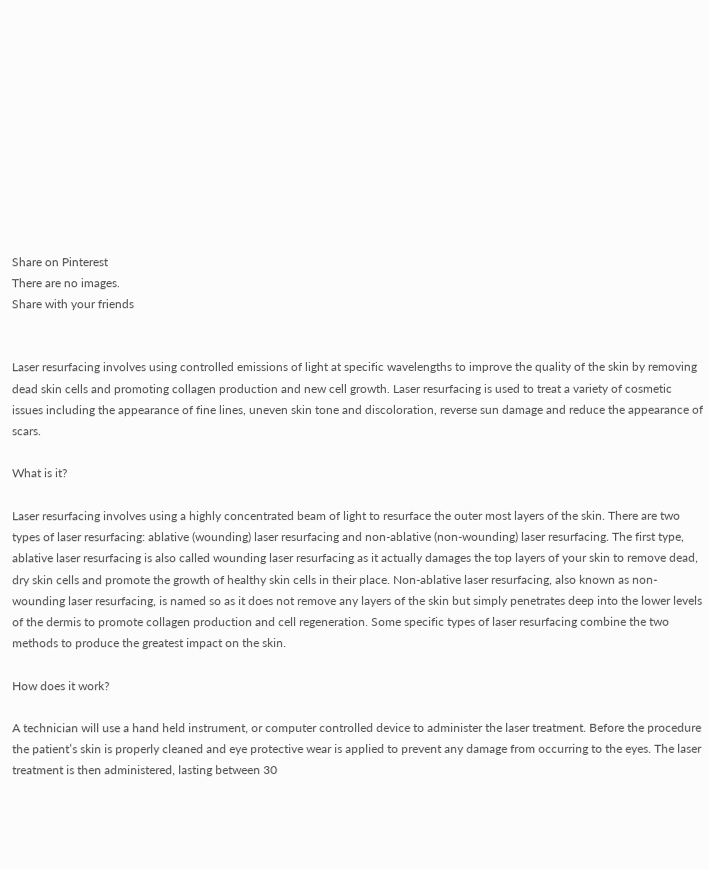Share on Pinterest
There are no images.
Share with your friends


Laser resurfacing involves using controlled emissions of light at specific wavelengths to improve the quality of the skin by removing dead skin cells and promoting collagen production and new cell growth. Laser resurfacing is used to treat a variety of cosmetic issues including the appearance of fine lines, uneven skin tone and discoloration, reverse sun damage and reduce the appearance of scars.

What is it?

Laser resurfacing involves using a highly concentrated beam of light to resurface the outer most layers of the skin. There are two types of laser resurfacing: ablative (wounding) laser resurfacing and non-ablative (non-wounding) laser resurfacing. The first type, ablative laser resurfacing is also called wounding laser resurfacing as it actually damages the top layers of your skin to remove dead, dry skin cells and promote the growth of healthy skin cells in their place. Non-ablative laser resurfacing, also known as non-wounding laser resurfacing, is named so as it does not remove any layers of the skin but simply penetrates deep into the lower levels of the dermis to promote collagen production and cell regeneration. Some specific types of laser resurfacing combine the two methods to produce the greatest impact on the skin.

How does it work?

A technician will use a hand held instrument, or computer controlled device to administer the laser treatment. Before the procedure the patient’s skin is properly cleaned and eye protective wear is applied to prevent any damage from occurring to the eyes. The laser treatment is then administered, lasting between 30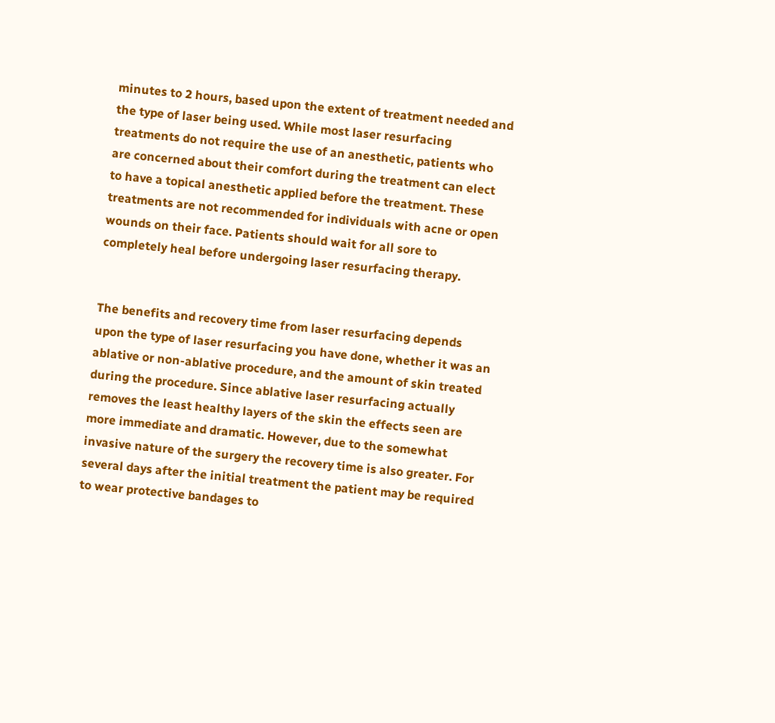minutes to 2 hours, based upon the extent of treatment needed and the type of laser being used. While most laser resurfacing treatments do not require the use of an anesthetic, patients who are concerned about their comfort during the treatment can elect to have a topical anesthetic applied before the treatment. These treatments are not recommended for individuals with acne or open wounds on their face. Patients should wait for all sore to completely heal before undergoing laser resurfacing therapy.


The benefits and recovery time from laser resurfacing depends upon the type of laser resurfacing you have done, whether it was an ablative or non-ablative procedure, and the amount of skin treated during the procedure. Since ablative laser resurfacing actually removes the least healthy layers of the skin the effects seen are more immediate and dramatic. However, due to the somewhat invasive nature of the surgery the recovery time is also greater. For several days after the initial treatment the patient may be required to wear protective bandages to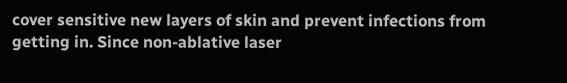cover sensitive new layers of skin and prevent infections from getting in. Since non-ablative laser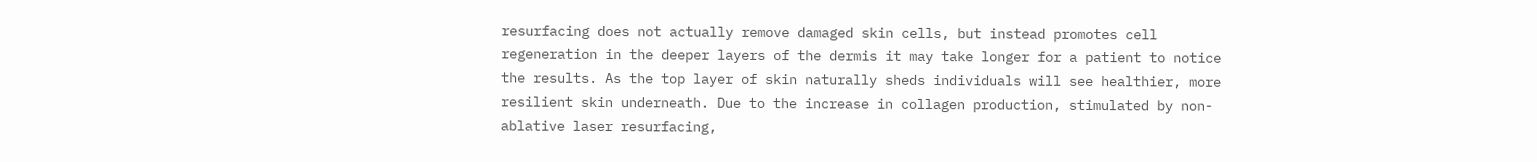resurfacing does not actually remove damaged skin cells, but instead promotes cell regeneration in the deeper layers of the dermis it may take longer for a patient to notice the results. As the top layer of skin naturally sheds individuals will see healthier, more resilient skin underneath. Due to the increase in collagen production, stimulated by non-ablative laser resurfacing,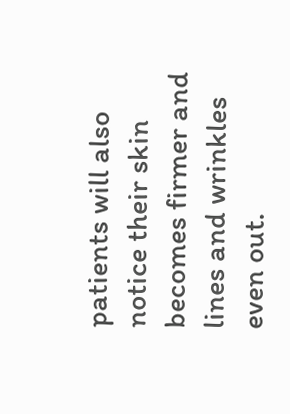patients will also notice their skin becomes firmer and lines and wrinkles even out.